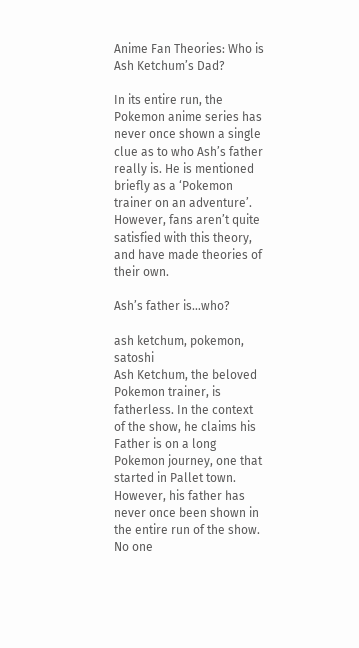Anime Fan Theories: Who is Ash Ketchum’s Dad?

In its entire run, the Pokemon anime series has never once shown a single clue as to who Ash’s father really is. He is mentioned briefly as a ‘Pokemon trainer on an adventure’. However, fans aren’t quite satisfied with this theory, and have made theories of their own.

Ash’s father is…who?

ash ketchum, pokemon, satoshi
Ash Ketchum, the beloved Pokemon trainer, is fatherless. In the context of the show, he claims his Father is on a long Pokemon journey, one that started in Pallet town. However, his father has never once been shown in the entire run of the show. No one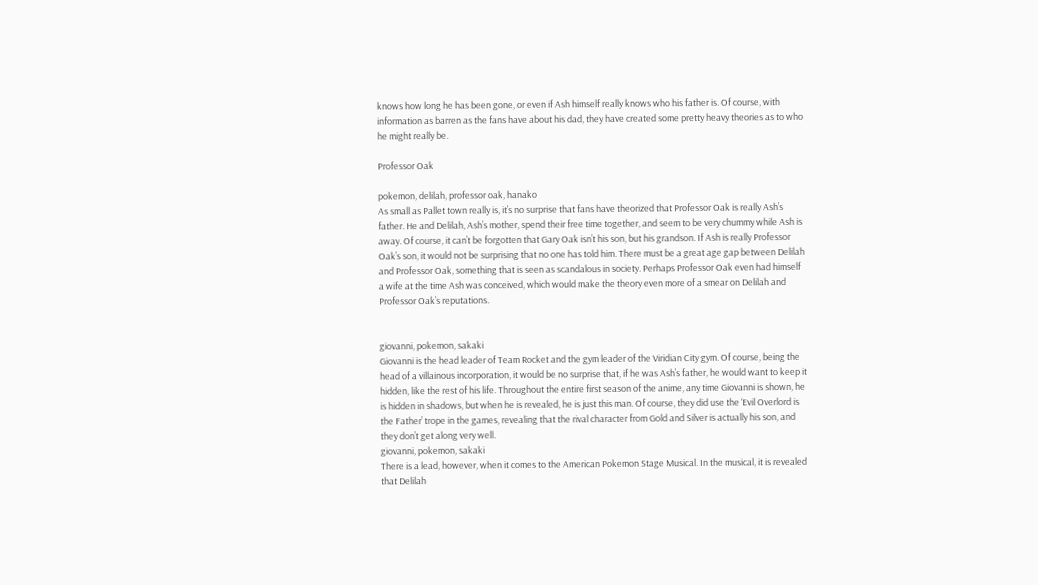knows how long he has been gone, or even if Ash himself really knows who his father is. Of course, with information as barren as the fans have about his dad, they have created some pretty heavy theories as to who he might really be.

Professor Oak

pokemon, delilah, professor oak, hanako
As small as Pallet town really is, it’s no surprise that fans have theorized that Professor Oak is really Ash’s father. He and Delilah, Ash’s mother, spend their free time together, and seem to be very chummy while Ash is away. Of course, it can’t be forgotten that Gary Oak isn’t his son, but his grandson. If Ash is really Professor Oak’s son, it would not be surprising that no one has told him. There must be a great age gap between Delilah and Professor Oak, something that is seen as scandalous in society. Perhaps Professor Oak even had himself a wife at the time Ash was conceived, which would make the theory even more of a smear on Delilah and Professor Oak’s reputations.


giovanni, pokemon, sakaki
Giovanni is the head leader of Team Rocket and the gym leader of the Viridian City gym. Of course, being the head of a villainous incorporation, it would be no surprise that, if he was Ash’s father, he would want to keep it hidden, like the rest of his life. Throughout the entire first season of the anime, any time Giovanni is shown, he is hidden in shadows, but when he is revealed, he is just this man. Of course, they did use the ‘Evil Overlord is the Father’ trope in the games, revealing that the rival character from Gold and Silver is actually his son, and they don’t get along very well.
giovanni, pokemon, sakaki
There is a lead, however, when it comes to the American Pokemon Stage Musical. In the musical, it is revealed that Delilah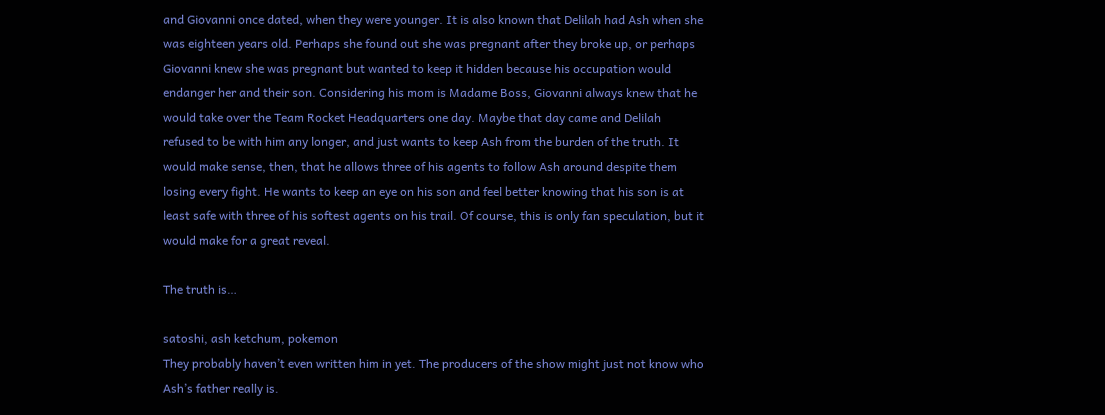and Giovanni once dated, when they were younger. It is also known that Delilah had Ash when she was eighteen years old. Perhaps she found out she was pregnant after they broke up, or perhaps Giovanni knew she was pregnant but wanted to keep it hidden because his occupation would endanger her and their son. Considering his mom is Madame Boss, Giovanni always knew that he would take over the Team Rocket Headquarters one day. Maybe that day came and Delilah refused to be with him any longer, and just wants to keep Ash from the burden of the truth. It would make sense, then, that he allows three of his agents to follow Ash around despite them losing every fight. He wants to keep an eye on his son and feel better knowing that his son is at least safe with three of his softest agents on his trail. Of course, this is only fan speculation, but it would make for a great reveal.

The truth is…

satoshi, ash ketchum, pokemon
They probably haven’t even written him in yet. The producers of the show might just not know who Ash’s father really is.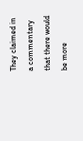They claimed in a commentary that there would be more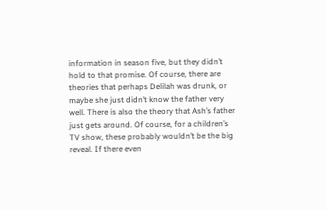information in season five, but they didn’t hold to that promise. Of course, there are theories that perhaps Delilah was drunk, or maybe she just didn’t know the father very well. There is also the theory that Ash’s father just gets around. Of course, for a children’s TV show, these probably wouldn’t be the big reveal. If there even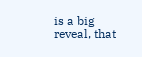is a big reveal, that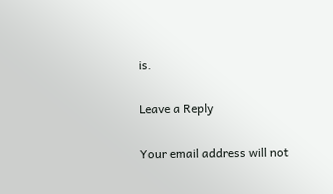is.

Leave a Reply

Your email address will not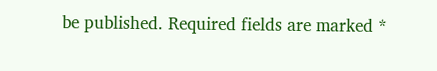be published. Required fields are marked *